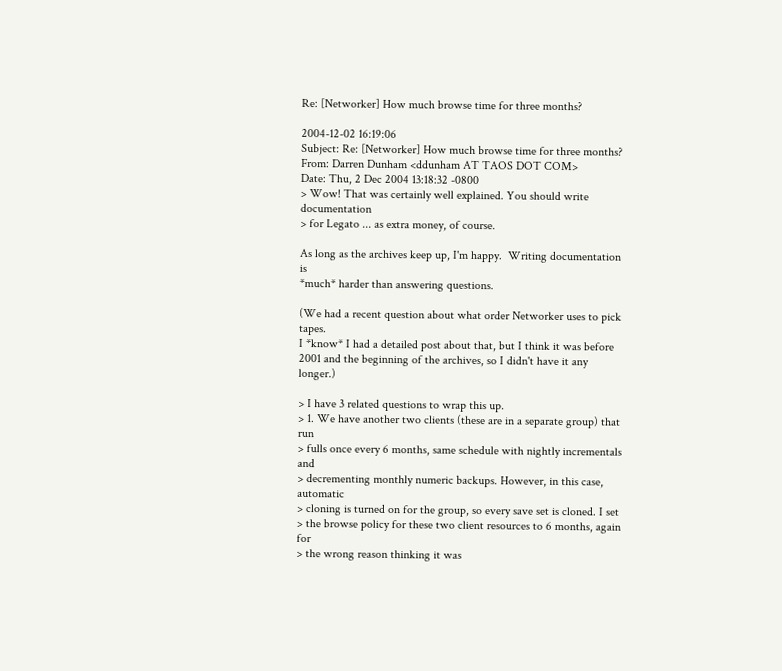Re: [Networker] How much browse time for three months?

2004-12-02 16:19:06
Subject: Re: [Networker] How much browse time for three months?
From: Darren Dunham <ddunham AT TAOS DOT COM>
Date: Thu, 2 Dec 2004 13:18:32 -0800
> Wow! That was certainly well explained. You should write documentation
> for Legato ... as extra money, of course.

As long as the archives keep up, I'm happy.  Writing documentation is
*much* harder than answering questions.

(We had a recent question about what order Networker uses to pick tapes.
I *know* I had a detailed post about that, but I think it was before
2001 and the beginning of the archives, so I didn't have it any longer.)

> I have 3 related questions to wrap this up.
> 1. We have another two clients (these are in a separate group) that run
> fulls once every 6 months, same schedule with nightly incrementals and
> decrementing monthly numeric backups. However, in this case, automatic
> cloning is turned on for the group, so every save set is cloned. I set
> the browse policy for these two client resources to 6 months, again for
> the wrong reason thinking it was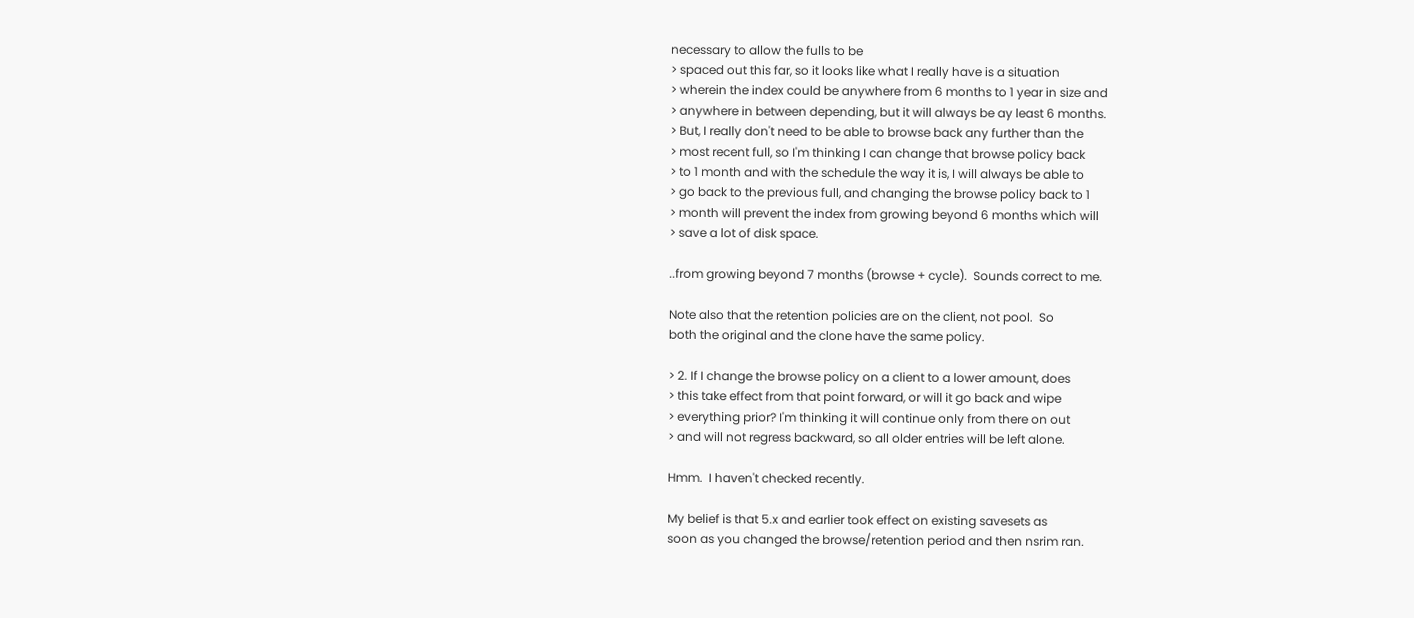necessary to allow the fulls to be
> spaced out this far, so it looks like what I really have is a situation
> wherein the index could be anywhere from 6 months to 1 year in size and
> anywhere in between depending, but it will always be ay least 6 months.
> But, I really don't need to be able to browse back any further than the
> most recent full, so I'm thinking I can change that browse policy back
> to 1 month and with the schedule the way it is, I will always be able to
> go back to the previous full, and changing the browse policy back to 1
> month will prevent the index from growing beyond 6 months which will
> save a lot of disk space.

..from growing beyond 7 months (browse + cycle).  Sounds correct to me.

Note also that the retention policies are on the client, not pool.  So
both the original and the clone have the same policy.

> 2. If I change the browse policy on a client to a lower amount, does
> this take effect from that point forward, or will it go back and wipe
> everything prior? I'm thinking it will continue only from there on out
> and will not regress backward, so all older entries will be left alone.

Hmm.  I haven't checked recently.

My belief is that 5.x and earlier took effect on existing savesets as
soon as you changed the browse/retention period and then nsrim ran.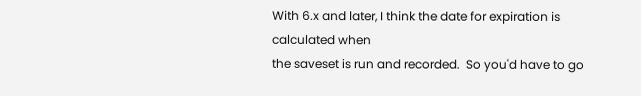With 6.x and later, I think the date for expiration is calculated when
the saveset is run and recorded.  So you'd have to go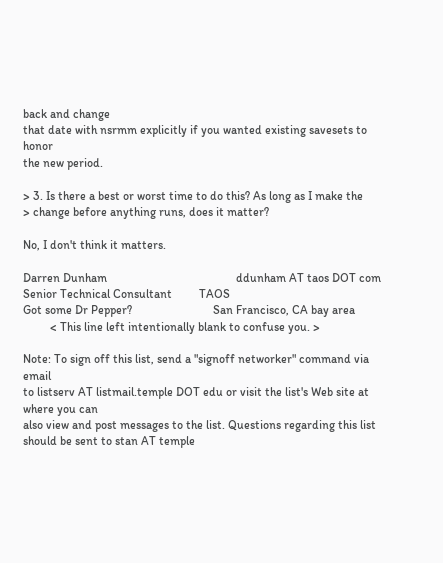back and change
that date with nsrmm explicitly if you wanted existing savesets to honor
the new period.

> 3. Is there a best or worst time to do this? As long as I make the
> change before anything runs, does it matter?

No, I don't think it matters.

Darren Dunham                                           ddunham AT taos DOT com
Senior Technical Consultant         TAOS
Got some Dr Pepper?                           San Francisco, CA bay area
         < This line left intentionally blank to confuse you. >

Note: To sign off this list, send a "signoff networker" command via email
to listserv AT listmail.temple DOT edu or visit the list's Web site at where you can
also view and post messages to the list. Questions regarding this list
should be sent to stan AT temple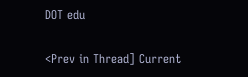DOT edu

<Prev in Thread] Current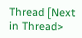Thread [Next in Thread>